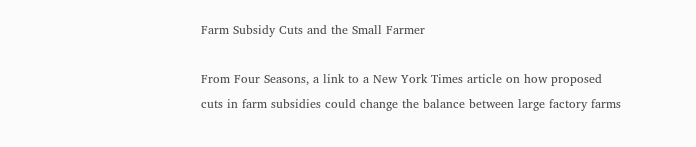Farm Subsidy Cuts and the Small Farmer

From Four Seasons, a link to a New York Times article on how proposed cuts in farm subsidies could change the balance between large factory farms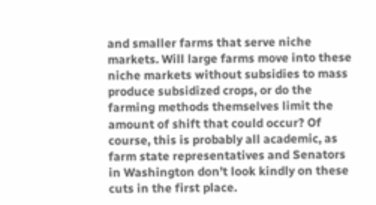and smaller farms that serve niche markets. Will large farms move into these niche markets without subsidies to mass produce subsidized crops, or do the farming methods themselves limit the amount of shift that could occur? Of course, this is probably all academic, as farm state representatives and Senators in Washington don’t look kindly on these cuts in the first place.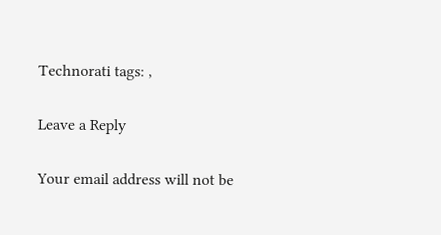Technorati tags: ,

Leave a Reply

Your email address will not be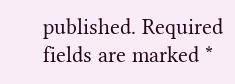published. Required fields are marked *